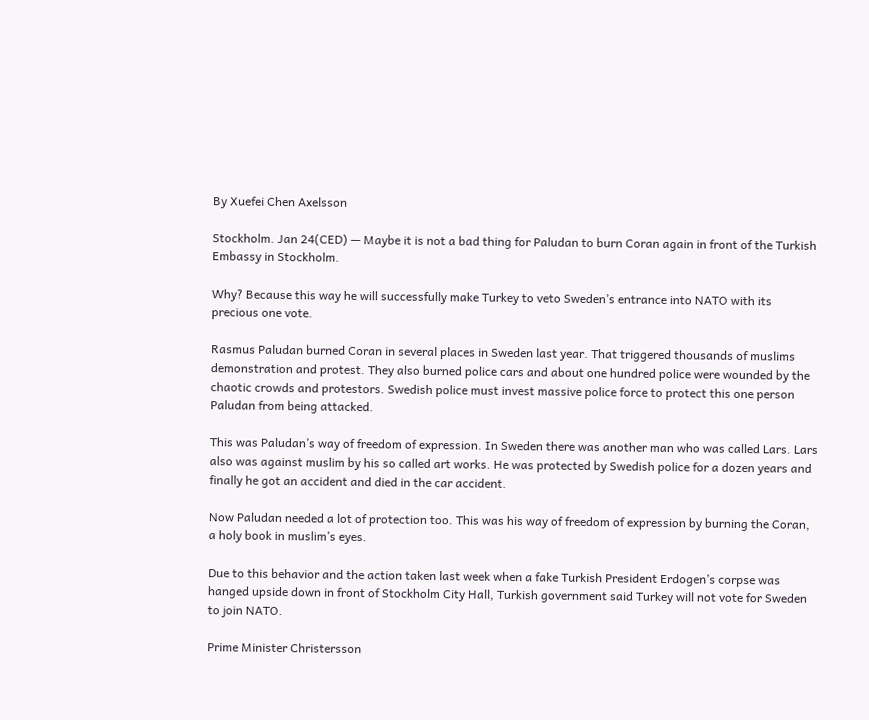By Xuefei Chen Axelsson

Stockholm. Jan 24(CED) — Maybe it is not a bad thing for Paludan to burn Coran again in front of the Turkish Embassy in Stockholm.

Why? Because this way he will successfully make Turkey to veto Sweden’s entrance into NATO with its precious one vote.

Rasmus Paludan burned Coran in several places in Sweden last year. That triggered thousands of muslims demonstration and protest. They also burned police cars and about one hundred police were wounded by the chaotic crowds and protestors. Swedish police must invest massive police force to protect this one person Paludan from being attacked.

This was Paludan’s way of freedom of expression. In Sweden there was another man who was called Lars. Lars also was against muslim by his so called art works. He was protected by Swedish police for a dozen years and finally he got an accident and died in the car accident.

Now Paludan needed a lot of protection too. This was his way of freedom of expression by burning the Coran, a holy book in muslim’s eyes.

Due to this behavior and the action taken last week when a fake Turkish President Erdogen’s corpse was hanged upside down in front of Stockholm City Hall, Turkish government said Turkey will not vote for Sweden to join NATO.

Prime Minister Christersson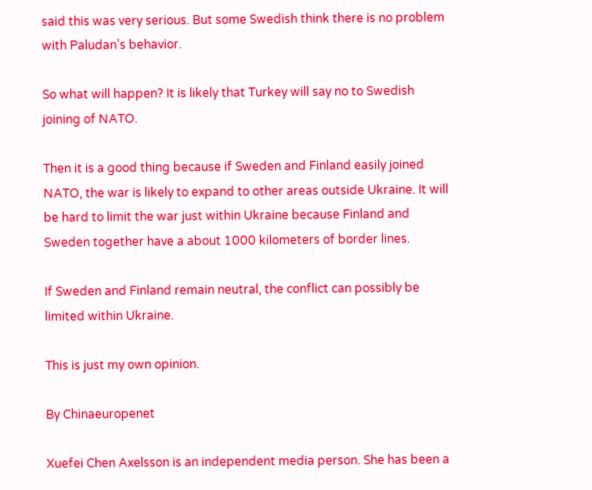said this was very serious. But some Swedish think there is no problem with Paludan’s behavior.

So what will happen? It is likely that Turkey will say no to Swedish joining of NATO.

Then it is a good thing because if Sweden and Finland easily joined NATO, the war is likely to expand to other areas outside Ukraine. It will be hard to limit the war just within Ukraine because Finland and Sweden together have a about 1000 kilometers of border lines.

If Sweden and Finland remain neutral, the conflict can possibly be limited within Ukraine.

This is just my own opinion.

By Chinaeuropenet

Xuefei Chen Axelsson is an independent media person. She has been a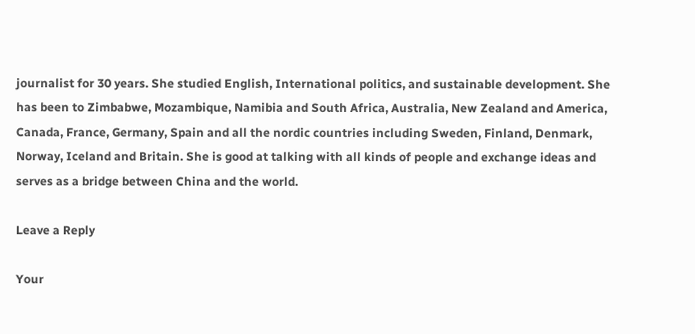journalist for 30 years. She studied English, International politics, and sustainable development. She has been to Zimbabwe, Mozambique, Namibia and South Africa, Australia, New Zealand and America, Canada, France, Germany, Spain and all the nordic countries including Sweden, Finland, Denmark, Norway, Iceland and Britain. She is good at talking with all kinds of people and exchange ideas and serves as a bridge between China and the world.

Leave a Reply

Your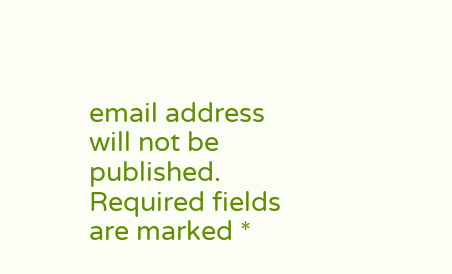email address will not be published. Required fields are marked *